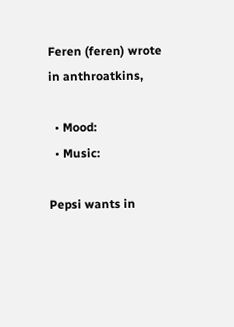Feren (feren) wrote in anthroatkins,

  • Mood:
  • Music:

Pepsi wants in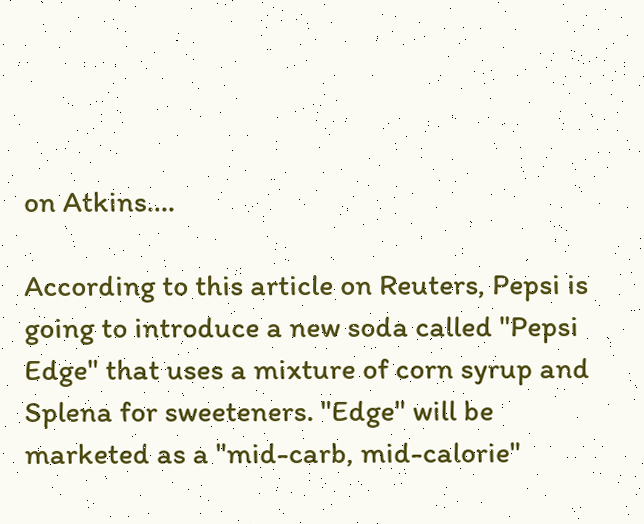on Atkins....

According to this article on Reuters, Pepsi is going to introduce a new soda called "Pepsi Edge" that uses a mixture of corn syrup and Splena for sweeteners. "Edge" will be marketed as a "mid-carb, mid-calorie"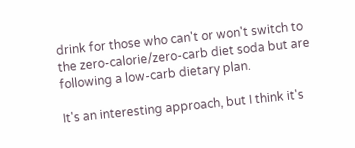drink for those who can't or won't switch to the zero-calorie/zero-carb diet soda but are following a low-carb dietary plan.

It's an interesting approach, but I think it's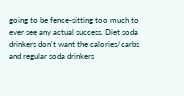going to be fence-sitting too much to ever see any actual success. Diet soda drinkers don't want the calories/carbs and regular soda drinkers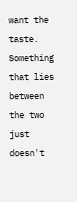want the taste. Something that lies between the two just doesn't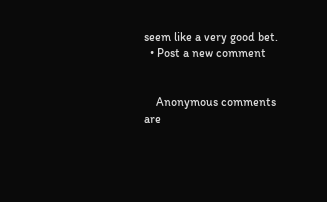seem like a very good bet.
  • Post a new comment


    Anonymous comments are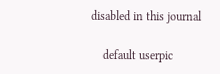disabled in this journal

    default userpic